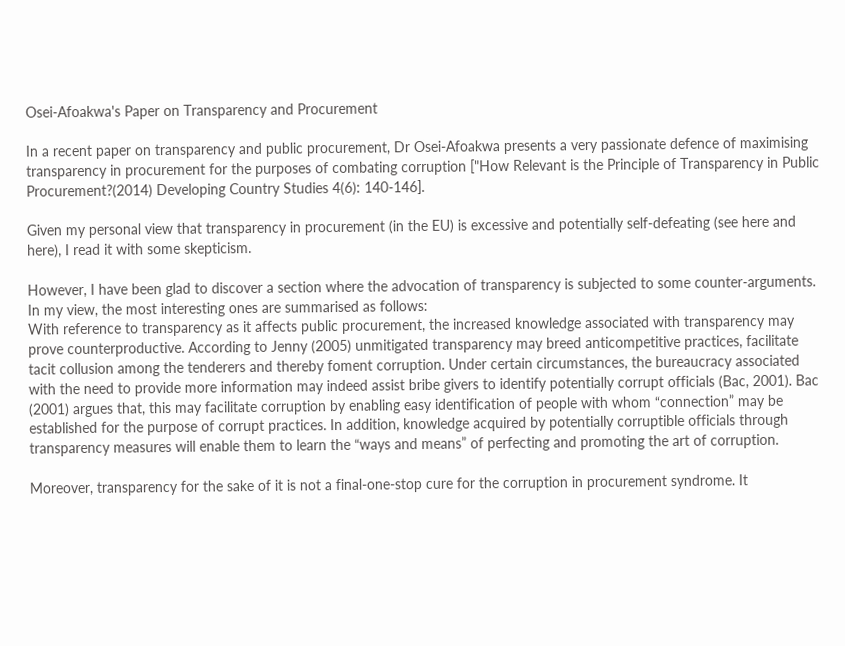Osei-Afoakwa's Paper on Transparency and Procurement

In a recent paper on transparency and public procurement, Dr Osei-Afoakwa presents a very passionate defence of maximising transparency in procurement for the purposes of combating corruption ["How Relevant is the Principle of Transparency in Public Procurement?(2014) Developing Country Studies 4(6): 140-146].

Given my personal view that transparency in procurement (in the EU) is excessive and potentially self-defeating (see here and here), I read it with some skepticism.

However, I have been glad to discover a section where the advocation of transparency is subjected to some counter-arguments. In my view, the most interesting ones are summarised as follows:
With reference to transparency as it affects public procurement, the increased knowledge associated with transparency may prove counterproductive. According to Jenny (2005) unmitigated transparency may breed anticompetitive practices, facilitate tacit collusion among the tenderers and thereby foment corruption. Under certain circumstances, the bureaucracy associated with the need to provide more information may indeed assist bribe givers to identify potentially corrupt officials (Bac, 2001). Bac (2001) argues that, this may facilitate corruption by enabling easy identification of people with whom “connection” may be established for the purpose of corrupt practices. In addition, knowledge acquired by potentially corruptible officials through transparency measures will enable them to learn the “ways and means” of perfecting and promoting the art of corruption.

Moreover, transparency for the sake of it is not a final-one-stop cure for the corruption in procurement syndrome. It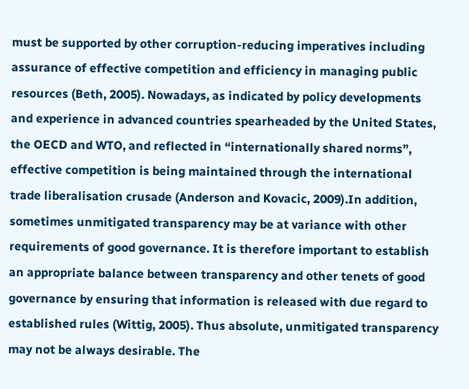must be supported by other corruption-reducing imperatives including assurance of effective competition and efficiency in managing public resources (Beth, 2005). Nowadays, as indicated by policy developments and experience in advanced countries spearheaded by the United States, the OECD and WTO, and reflected in “internationally shared norms”, effective competition is being maintained through the international trade liberalisation crusade (Anderson and Kovacic, 2009).In addition, sometimes unmitigated transparency may be at variance with other requirements of good governance. It is therefore important to establish an appropriate balance between transparency and other tenets of good governance by ensuring that information is released with due regard to established rules (Wittig, 2005). Thus absolute, unmitigated transparency may not be always desirable. The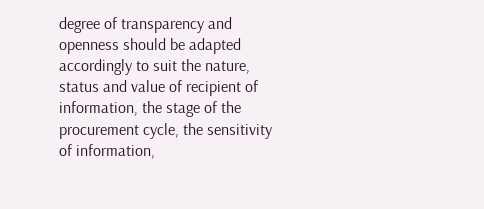degree of transparency and openness should be adapted accordingly to suit the nature, status and value of recipient of information, the stage of the procurement cycle, the sensitivity of information,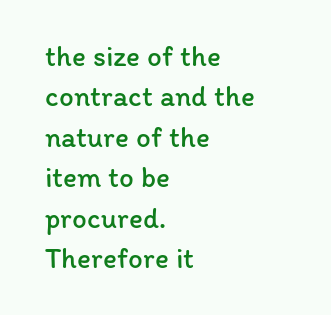the size of the contract and the nature of the item to be procured. Therefore it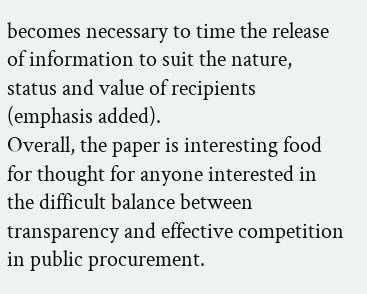becomes necessary to time the release of information to suit the nature, status and value of recipients (emphasis added).
Overall, the paper is interesting food for thought for anyone interested in the difficult balance between transparency and effective competition in public procurement.